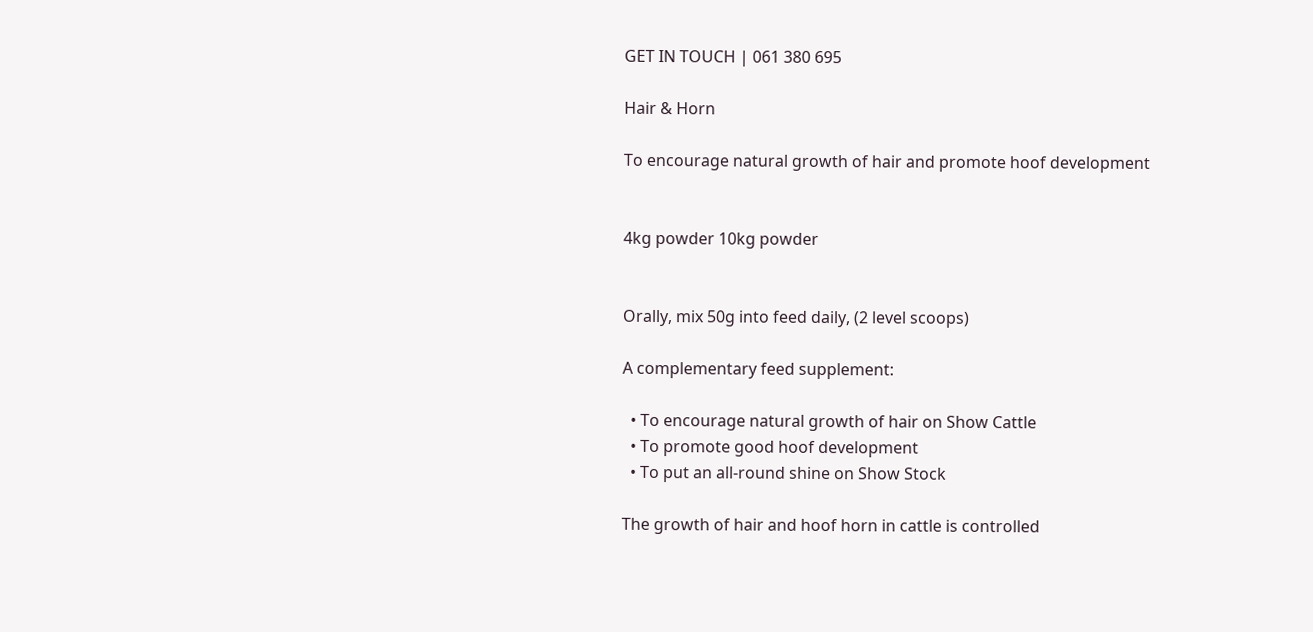GET IN TOUCH | 061 380 695

Hair & Horn

To encourage natural growth of hair and promote hoof development


4kg powder 10kg powder


Orally, mix 50g into feed daily, (2 level scoops)

A complementary feed supplement:

  • To encourage natural growth of hair on Show Cattle
  • To promote good hoof development
  • To put an all-round shine on Show Stock

The growth of hair and hoof horn in cattle is controlled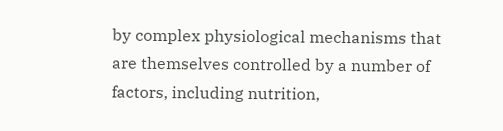by complex physiological mechanisms that are themselves controlled by a number of factors, including nutrition,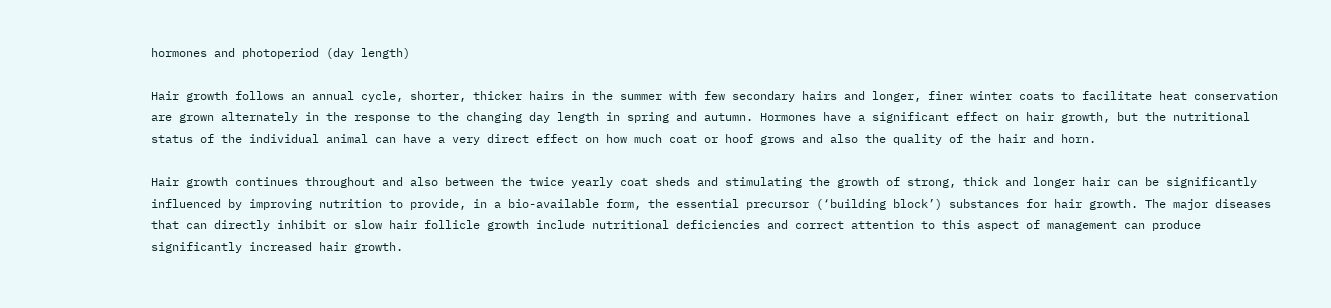hormones and photoperiod (day length)

Hair growth follows an annual cycle, shorter, thicker hairs in the summer with few secondary hairs and longer, finer winter coats to facilitate heat conservation are grown alternately in the response to the changing day length in spring and autumn. Hormones have a significant effect on hair growth, but the nutritional status of the individual animal can have a very direct effect on how much coat or hoof grows and also the quality of the hair and horn.

Hair growth continues throughout and also between the twice yearly coat sheds and stimulating the growth of strong, thick and longer hair can be significantly influenced by improving nutrition to provide, in a bio-available form, the essential precursor (‘building block’) substances for hair growth. The major diseases that can directly inhibit or slow hair follicle growth include nutritional deficiencies and correct attention to this aspect of management can produce significantly increased hair growth.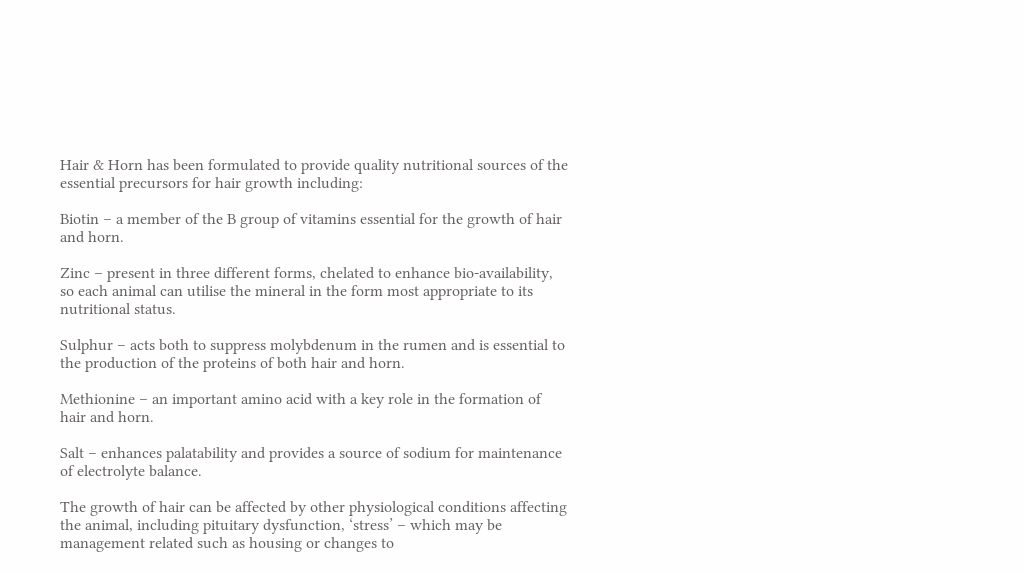Hair & Horn has been formulated to provide quality nutritional sources of the essential precursors for hair growth including:

Biotin – a member of the B group of vitamins essential for the growth of hair and horn.

Zinc – present in three different forms, chelated to enhance bio-availability, so each animal can utilise the mineral in the form most appropriate to its nutritional status.

Sulphur – acts both to suppress molybdenum in the rumen and is essential to the production of the proteins of both hair and horn.

Methionine – an important amino acid with a key role in the formation of hair and horn.

Salt – enhances palatability and provides a source of sodium for maintenance of electrolyte balance.

The growth of hair can be affected by other physiological conditions affecting the animal, including pituitary dysfunction, ‘stress’ – which may be management related such as housing or changes to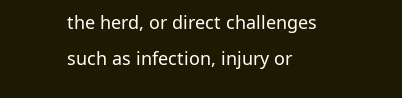the herd, or direct challenges such as infection, injury or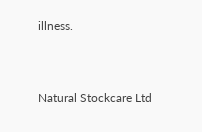illness.


Natural Stockcare Ltd